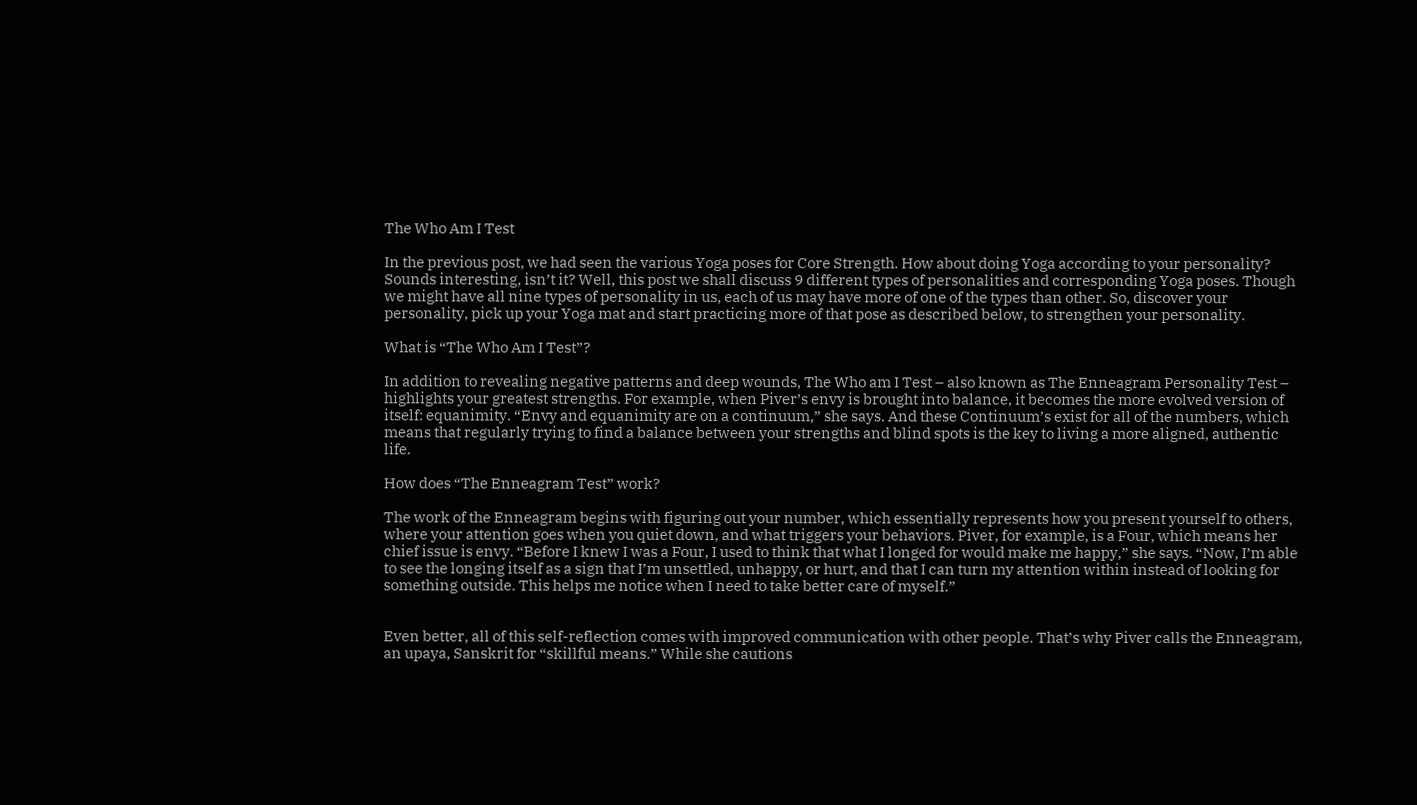The Who Am I Test

In the previous post, we had seen the various Yoga poses for Core Strength. How about doing Yoga according to your personality? Sounds interesting, isn’t it? Well, this post we shall discuss 9 different types of personalities and corresponding Yoga poses. Though we might have all nine types of personality in us, each of us may have more of one of the types than other. So, discover your personality, pick up your Yoga mat and start practicing more of that pose as described below, to strengthen your personality.

What is “The Who Am I Test”?

In addition to revealing negative patterns and deep wounds, The Who am I Test – also known as The Enneagram Personality Test – highlights your greatest strengths. For example, when Piver’s envy is brought into balance, it becomes the more evolved version of itself: equanimity. “Envy and equanimity are on a continuum,” she says. And these Continuum’s exist for all of the numbers, which means that regularly trying to find a balance between your strengths and blind spots is the key to living a more aligned, authentic life.

How does “The Enneagram Test” work?

The work of the Enneagram begins with figuring out your number, which essentially represents how you present yourself to others, where your attention goes when you quiet down, and what triggers your behaviors. Piver, for example, is a Four, which means her chief issue is envy. “Before I knew I was a Four, I used to think that what I longed for would make me happy,” she says. “Now, I’m able to see the longing itself as a sign that I’m unsettled, unhappy, or hurt, and that I can turn my attention within instead of looking for something outside. This helps me notice when I need to take better care of myself.”


Even better, all of this self-reflection comes with improved communication with other people. That’s why Piver calls the Enneagram, an upaya, Sanskrit for “skillful means.” While she cautions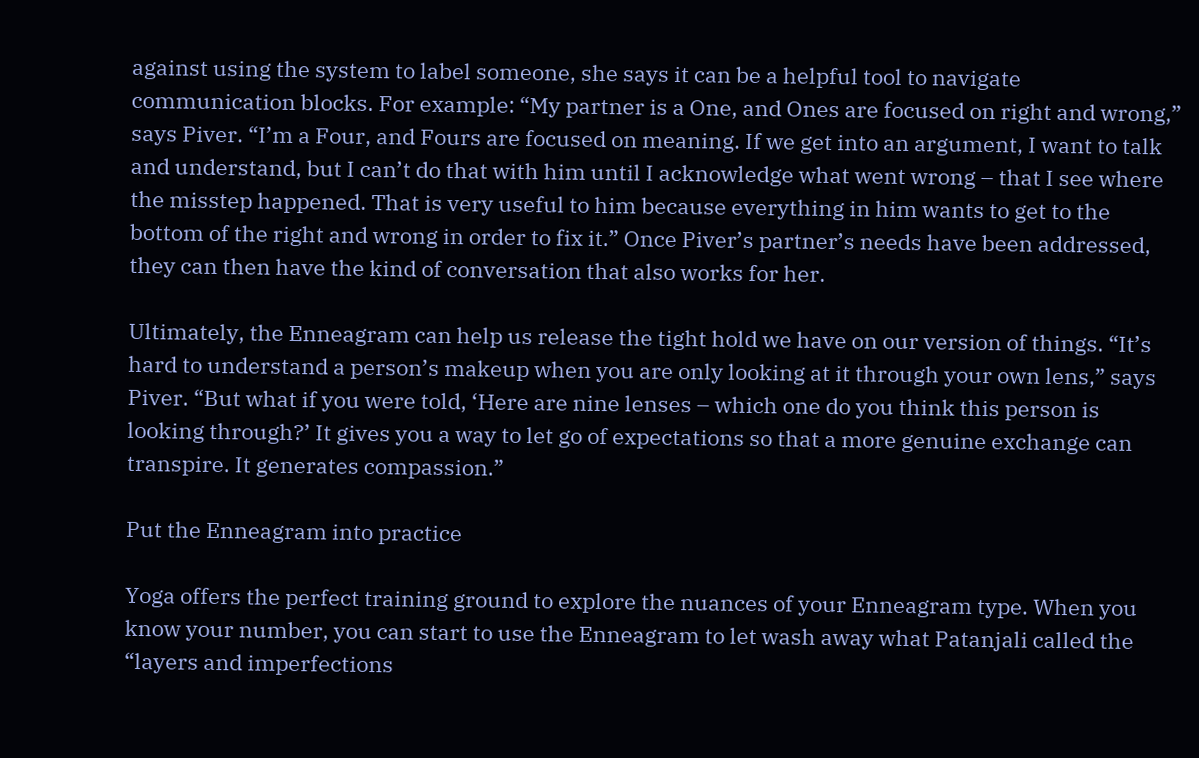against using the system to label someone, she says it can be a helpful tool to navigate communication blocks. For example: “My partner is a One, and Ones are focused on right and wrong,” says Piver. “I’m a Four, and Fours are focused on meaning. If we get into an argument, I want to talk and understand, but I can’t do that with him until I acknowledge what went wrong – that I see where the misstep happened. That is very useful to him because everything in him wants to get to the bottom of the right and wrong in order to fix it.” Once Piver’s partner’s needs have been addressed, they can then have the kind of conversation that also works for her.

Ultimately, the Enneagram can help us release the tight hold we have on our version of things. “It’s hard to understand a person’s makeup when you are only looking at it through your own lens,” says Piver. “But what if you were told, ‘Here are nine lenses – which one do you think this person is looking through?’ It gives you a way to let go of expectations so that a more genuine exchange can transpire. It generates compassion.”

Put the Enneagram into practice

Yoga offers the perfect training ground to explore the nuances of your Enneagram type. When you know your number, you can start to use the Enneagram to let wash away what Patanjali called the “layers and imperfections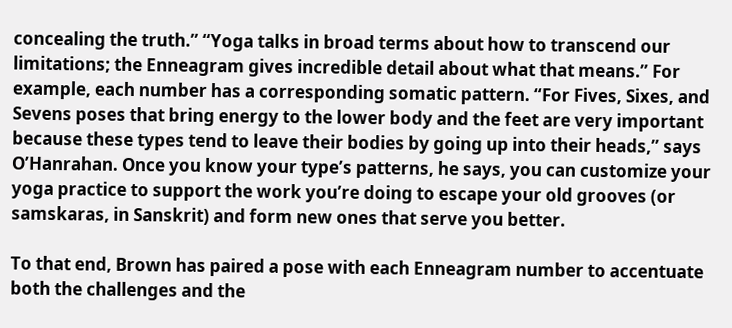concealing the truth.” “Yoga talks in broad terms about how to transcend our limitations; the Enneagram gives incredible detail about what that means.” For example, each number has a corresponding somatic pattern. “For Fives, Sixes, and Sevens poses that bring energy to the lower body and the feet are very important because these types tend to leave their bodies by going up into their heads,” says O’Hanrahan. Once you know your type’s patterns, he says, you can customize your yoga practice to support the work you’re doing to escape your old grooves (or samskaras, in Sanskrit) and form new ones that serve you better.

To that end, Brown has paired a pose with each Enneagram number to accentuate both the challenges and the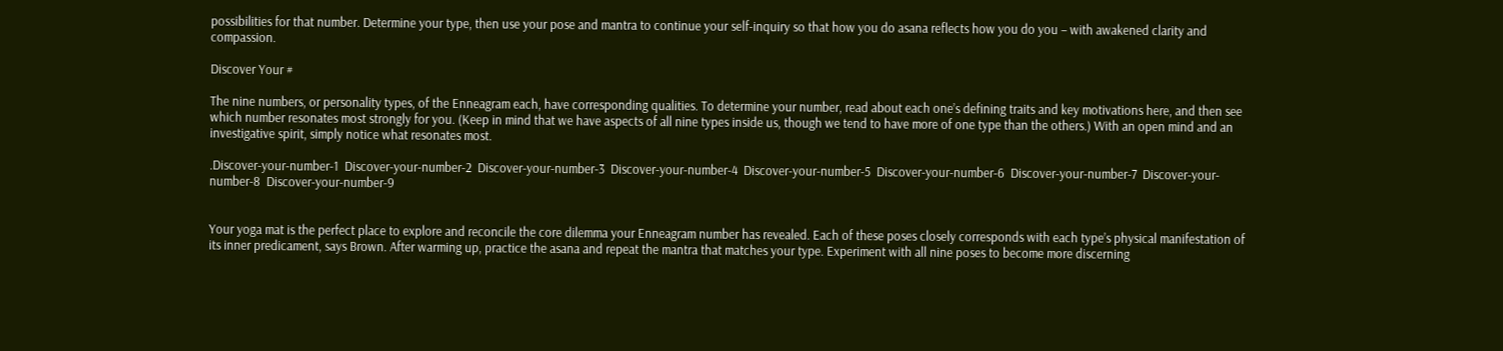possibilities for that number. Determine your type, then use your pose and mantra to continue your self-inquiry so that how you do asana reflects how you do you – with awakened clarity and compassion.

Discover Your #

The nine numbers, or personality types, of the Enneagram each, have corresponding qualities. To determine your number, read about each one’s defining traits and key motivations here, and then see which number resonates most strongly for you. (Keep in mind that we have aspects of all nine types inside us, though we tend to have more of one type than the others.) With an open mind and an investigative spirit, simply notice what resonates most.

.Discover-your-number-1  Discover-your-number-2  Discover-your-number-3  Discover-your-number-4  Discover-your-number-5  Discover-your-number-6  Discover-your-number-7  Discover-your-number-8  Discover-your-number-9


Your yoga mat is the perfect place to explore and reconcile the core dilemma your Enneagram number has revealed. Each of these poses closely corresponds with each type’s physical manifestation of its inner predicament, says Brown. After warming up, practice the asana and repeat the mantra that matches your type. Experiment with all nine poses to become more discerning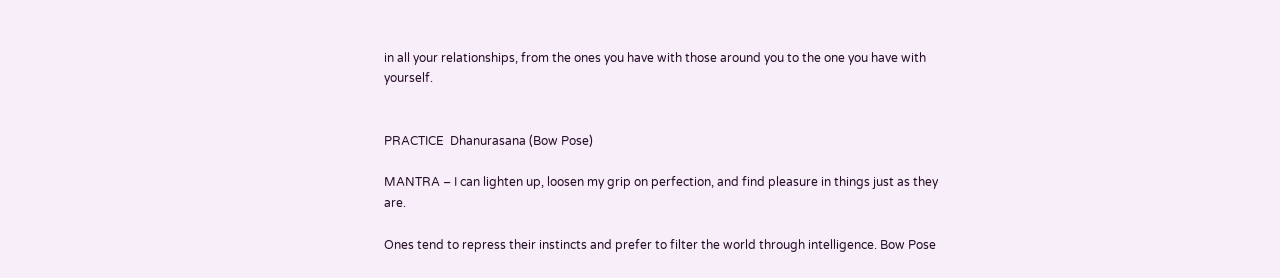in all your relationships, from the ones you have with those around you to the one you have with yourself.


PRACTICE  Dhanurasana (Bow Pose)

MANTRA – I can lighten up, loosen my grip on perfection, and find pleasure in things just as they are.

Ones tend to repress their instincts and prefer to filter the world through intelligence. Bow Pose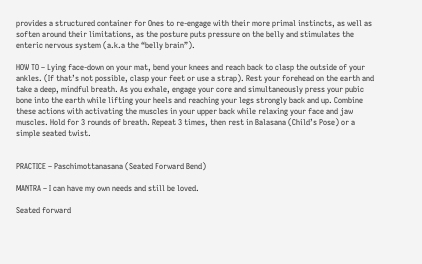provides a structured container for Ones to re-engage with their more primal instincts, as well as soften around their limitations, as the posture puts pressure on the belly and stimulates the enteric nervous system (a.k.a the “belly brain”).

HOW TO – Lying face-down on your mat, bend your knees and reach back to clasp the outside of your ankles. (If that’s not possible, clasp your feet or use a strap). Rest your forehead on the earth and take a deep, mindful breath. As you exhale, engage your core and simultaneously press your pubic bone into the earth while lifting your heels and reaching your legs strongly back and up. Combine these actions with activating the muscles in your upper back while relaxing your face and jaw muscles. Hold for 3 rounds of breath. Repeat 3 times, then rest in Balasana (Child’s Pose) or a simple seated twist.


PRACTICE – Paschimottanasana (Seated Forward Bend)

MANTRA – I can have my own needs and still be loved.

Seated forward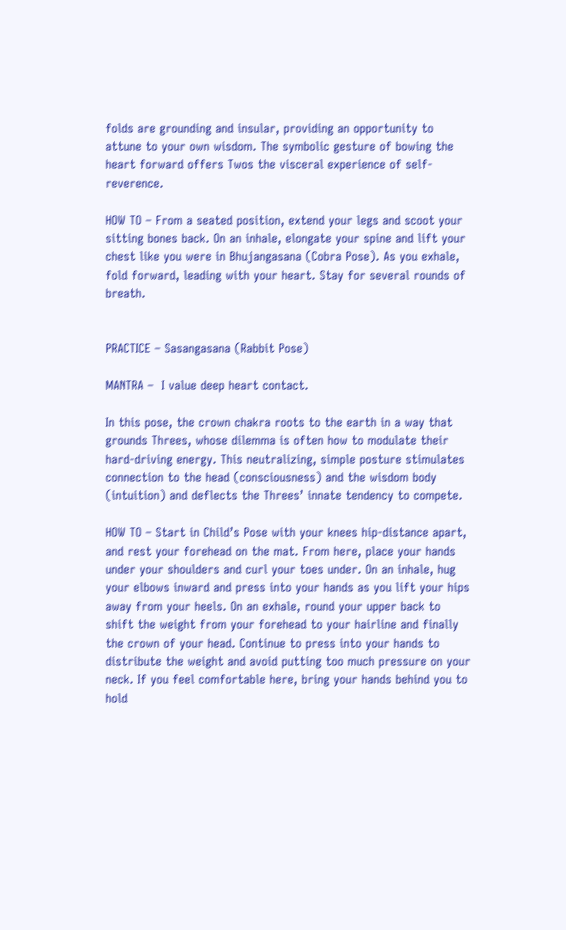folds are grounding and insular, providing an opportunity to attune to your own wisdom. The symbolic gesture of bowing the heart forward offers Twos the visceral experience of self-reverence.

HOW TO – From a seated position, extend your legs and scoot your sitting bones back. On an inhale, elongate your spine and lift your chest like you were in Bhujangasana (Cobra Pose). As you exhale, fold forward, leading with your heart. Stay for several rounds of breath.


PRACTICE – Sasangasana (Rabbit Pose)

MANTRA –  I value deep heart contact.

In this pose, the crown chakra roots to the earth in a way that grounds Threes, whose dilemma is often how to modulate their hard-driving energy. This neutralizing, simple posture stimulates connection to the head (consciousness) and the wisdom body (intuition) and deflects the Threes’ innate tendency to compete.

HOW TO – Start in Child’s Pose with your knees hip-distance apart, and rest your forehead on the mat. From here, place your hands under your shoulders and curl your toes under. On an inhale, hug your elbows inward and press into your hands as you lift your hips away from your heels. On an exhale, round your upper back to shift the weight from your forehead to your hairline and finally the crown of your head. Continue to press into your hands to distribute the weight and avoid putting too much pressure on your neck. If you feel comfortable here, bring your hands behind you to hold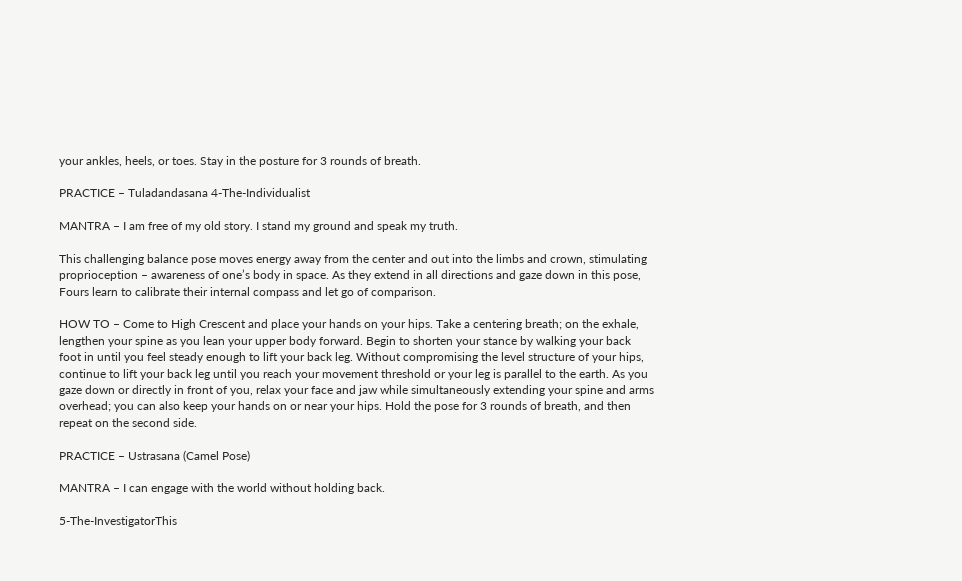your ankles, heels, or toes. Stay in the posture for 3 rounds of breath.

PRACTICE – Tuladandasana 4-The-Individualist

MANTRA – I am free of my old story. I stand my ground and speak my truth.

This challenging balance pose moves energy away from the center and out into the limbs and crown, stimulating proprioception – awareness of one’s body in space. As they extend in all directions and gaze down in this pose, Fours learn to calibrate their internal compass and let go of comparison.

HOW TO – Come to High Crescent and place your hands on your hips. Take a centering breath; on the exhale, lengthen your spine as you lean your upper body forward. Begin to shorten your stance by walking your back foot in until you feel steady enough to lift your back leg. Without compromising the level structure of your hips, continue to lift your back leg until you reach your movement threshold or your leg is parallel to the earth. As you gaze down or directly in front of you, relax your face and jaw while simultaneously extending your spine and arms overhead; you can also keep your hands on or near your hips. Hold the pose for 3 rounds of breath, and then repeat on the second side.

PRACTICE – Ustrasana (Camel Pose)

MANTRA – I can engage with the world without holding back.

5-The-InvestigatorThis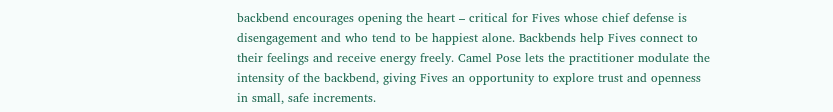backbend encourages opening the heart – critical for Fives whose chief defense is disengagement and who tend to be happiest alone. Backbends help Fives connect to their feelings and receive energy freely. Camel Pose lets the practitioner modulate the intensity of the backbend, giving Fives an opportunity to explore trust and openness in small, safe increments.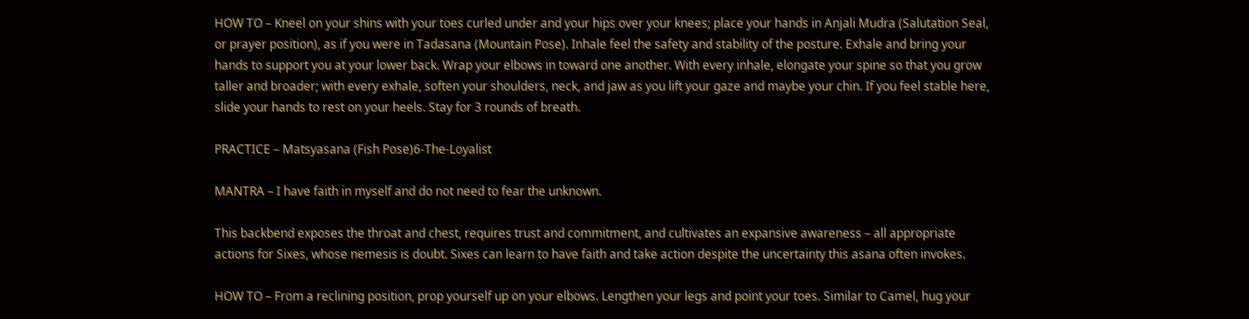HOW TO – Kneel on your shins with your toes curled under and your hips over your knees; place your hands in Anjali Mudra (Salutation Seal, or prayer position), as if you were in Tadasana (Mountain Pose). Inhale feel the safety and stability of the posture. Exhale and bring your hands to support you at your lower back. Wrap your elbows in toward one another. With every inhale, elongate your spine so that you grow taller and broader; with every exhale, soften your shoulders, neck, and jaw as you lift your gaze and maybe your chin. If you feel stable here, slide your hands to rest on your heels. Stay for 3 rounds of breath.

PRACTICE – Matsyasana (Fish Pose)6-The-Loyalist

MANTRA – I have faith in myself and do not need to fear the unknown.

This backbend exposes the throat and chest, requires trust and commitment, and cultivates an expansive awareness – all appropriate actions for Sixes, whose nemesis is doubt. Sixes can learn to have faith and take action despite the uncertainty this asana often invokes.

HOW TO – From a reclining position, prop yourself up on your elbows. Lengthen your legs and point your toes. Similar to Camel, hug your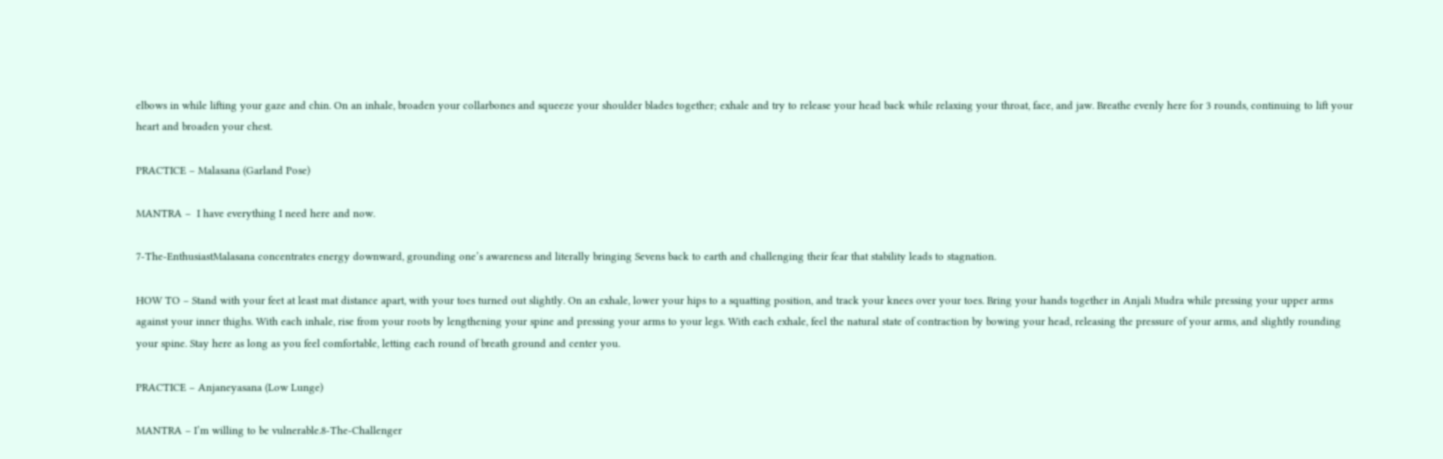elbows in while lifting your gaze and chin. On an inhale, broaden your collarbones and squeeze your shoulder blades together; exhale and try to release your head back while relaxing your throat, face, and jaw. Breathe evenly here for 3 rounds, continuing to lift your heart and broaden your chest.

PRACTICE – Malasana (Garland Pose)

MANTRA –  I have everything I need here and now.

7-The-EnthusiastMalasana concentrates energy downward, grounding one’s awareness and literally bringing Sevens back to earth and challenging their fear that stability leads to stagnation.

HOW TO – Stand with your feet at least mat distance apart, with your toes turned out slightly. On an exhale, lower your hips to a squatting position, and track your knees over your toes. Bring your hands together in Anjali Mudra while pressing your upper arms against your inner thighs. With each inhale, rise from your roots by lengthening your spine and pressing your arms to your legs. With each exhale, feel the natural state of contraction by bowing your head, releasing the pressure of your arms, and slightly rounding your spine. Stay here as long as you feel comfortable, letting each round of breath ground and center you.

PRACTICE – Anjaneyasana (Low Lunge)

MANTRA – I’m willing to be vulnerable.8-The-Challenger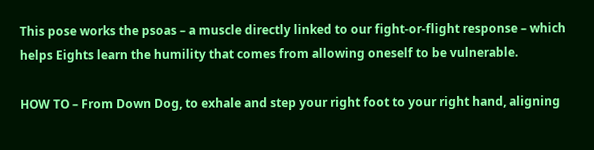This pose works the psoas – a muscle directly linked to our fight-or-flight response – which helps Eights learn the humility that comes from allowing oneself to be vulnerable.

HOW TO – From Down Dog, to exhale and step your right foot to your right hand, aligning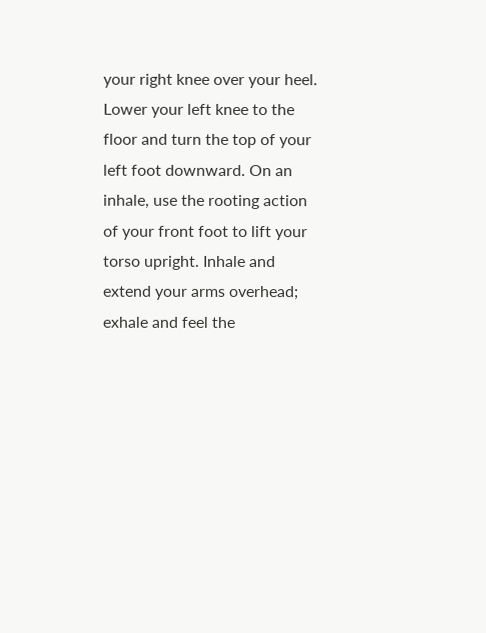your right knee over your heel. Lower your left knee to the floor and turn the top of your left foot downward. On an inhale, use the rooting action of your front foot to lift your torso upright. Inhale and extend your arms overhead; exhale and feel the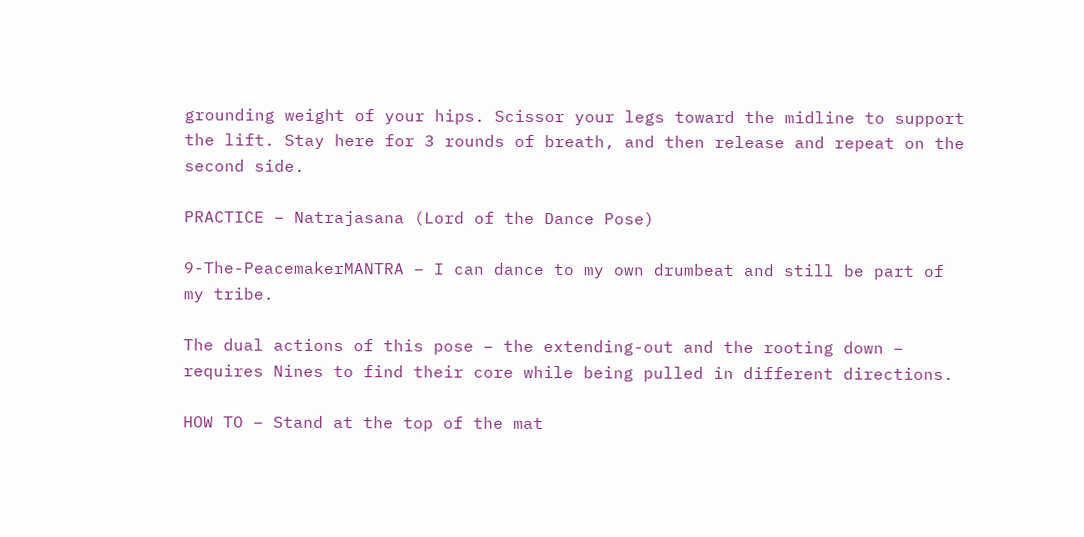grounding weight of your hips. Scissor your legs toward the midline to support the lift. Stay here for 3 rounds of breath, and then release and repeat on the second side.

PRACTICE – Natrajasana (Lord of the Dance Pose)

9-The-PeacemakerMANTRA – I can dance to my own drumbeat and still be part of my tribe.

The dual actions of this pose – the extending-out and the rooting down – requires Nines to find their core while being pulled in different directions.

HOW TO – Stand at the top of the mat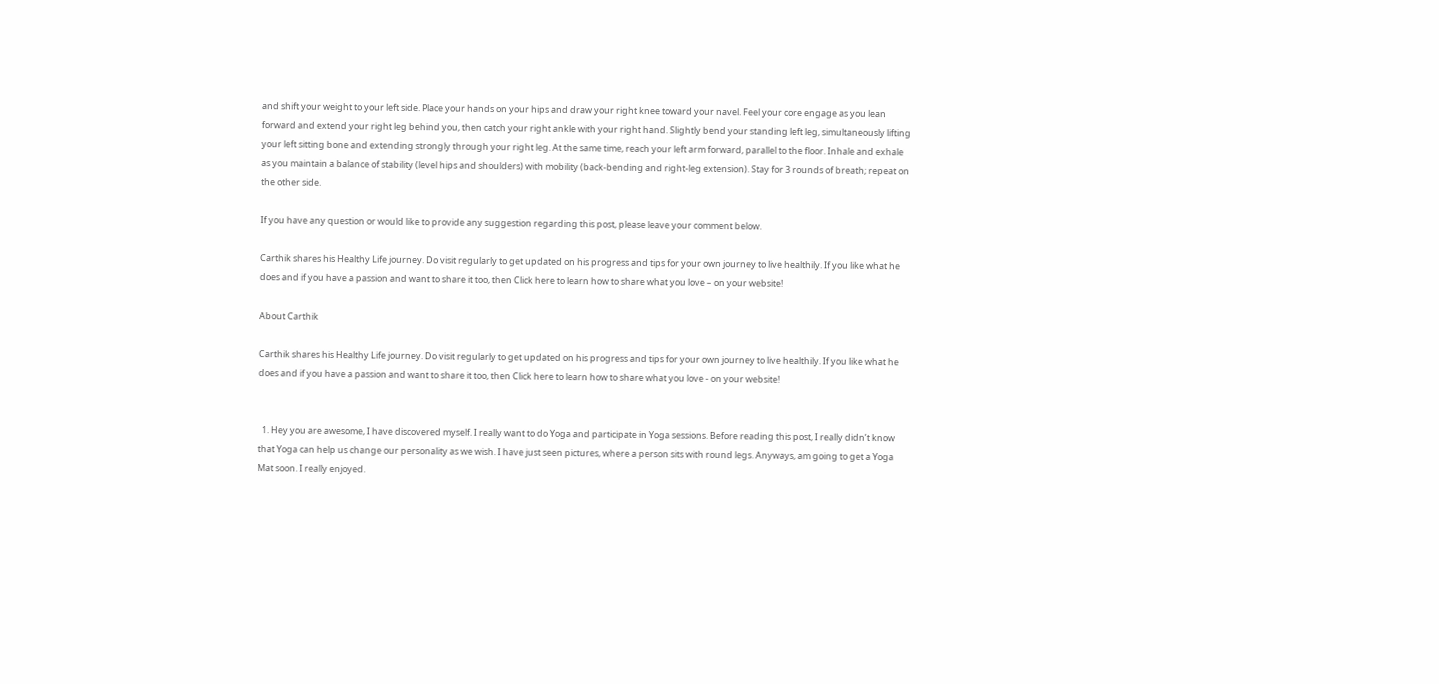and shift your weight to your left side. Place your hands on your hips and draw your right knee toward your navel. Feel your core engage as you lean forward and extend your right leg behind you, then catch your right ankle with your right hand. Slightly bend your standing left leg, simultaneously lifting your left sitting bone and extending strongly through your right leg. At the same time, reach your left arm forward, parallel to the floor. Inhale and exhale as you maintain a balance of stability (level hips and shoulders) with mobility (back-bending and right-leg extension). Stay for 3 rounds of breath; repeat on the other side.

If you have any question or would like to provide any suggestion regarding this post, please leave your comment below.

Carthik shares his Healthy Life journey. Do visit regularly to get updated on his progress and tips for your own journey to live healthily. If you like what he does and if you have a passion and want to share it too, then Click here to learn how to share what you love – on your website!

About Carthik

Carthik shares his Healthy Life journey. Do visit regularly to get updated on his progress and tips for your own journey to live healthily. If you like what he does and if you have a passion and want to share it too, then Click here to learn how to share what you love - on your website!


  1. Hey you are awesome, I have discovered myself. I really want to do Yoga and participate in Yoga sessions. Before reading this post, I really didn’t know that Yoga can help us change our personality as we wish. I have just seen pictures, where a person sits with round legs. Anyways, am going to get a Yoga Mat soon. I really enjoyed.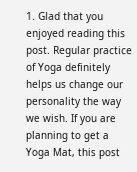1. Glad that you enjoyed reading this post. Regular practice of Yoga definitely helps us change our personality the way we wish. If you are planning to get a Yoga Mat, this post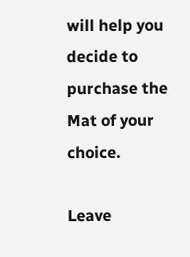will help you decide to purchase the Mat of your choice.

Leave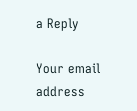a Reply

Your email address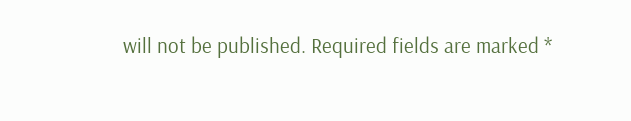will not be published. Required fields are marked *